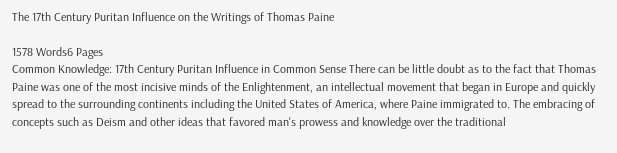The 17th Century Puritan Influence on the Writings of Thomas Paine

1578 Words6 Pages
Common Knowledge: 17th Century Puritan Influence in Common Sense There can be little doubt as to the fact that Thomas Paine was one of the most incisive minds of the Enlightenment, an intellectual movement that began in Europe and quickly spread to the surrounding continents including the United States of America, where Paine immigrated to. The embracing of concepts such as Deism and other ideas that favored man's prowess and knowledge over the traditional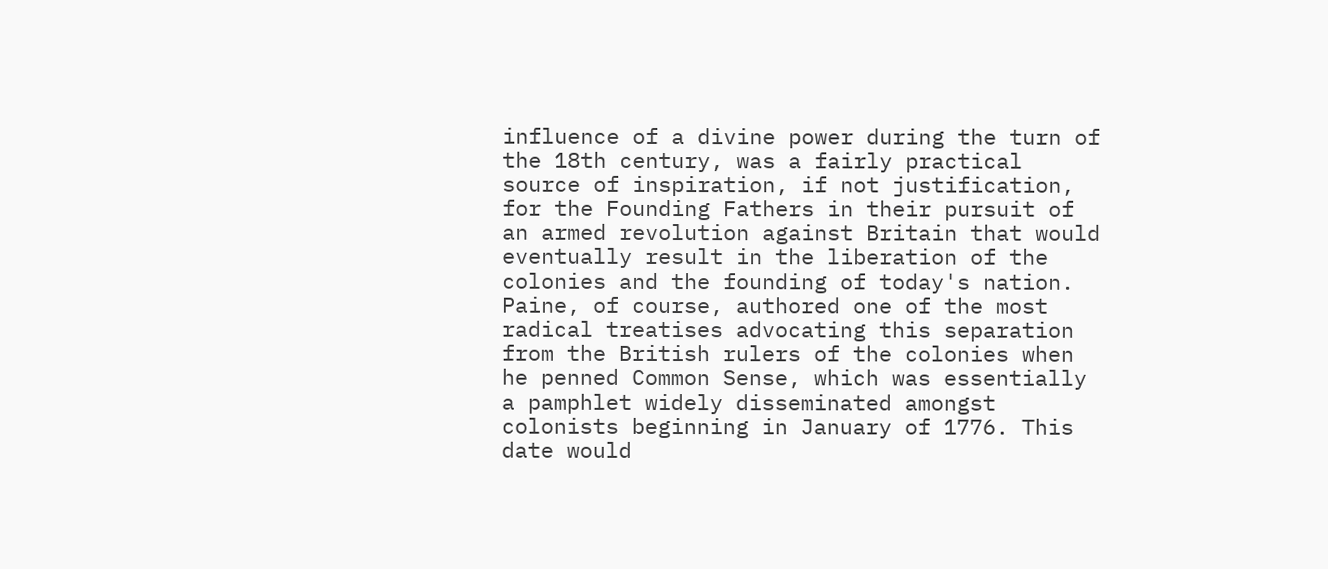influence of a divine power during the turn of the 18th century, was a fairly practical source of inspiration, if not justification, for the Founding Fathers in their pursuit of an armed revolution against Britain that would eventually result in the liberation of the colonies and the founding of today's nation. Paine, of course, authored one of the most radical treatises advocating this separation from the British rulers of the colonies when he penned Common Sense, which was essentially a pamphlet widely disseminated amongst colonists beginning in January of 1776. This date would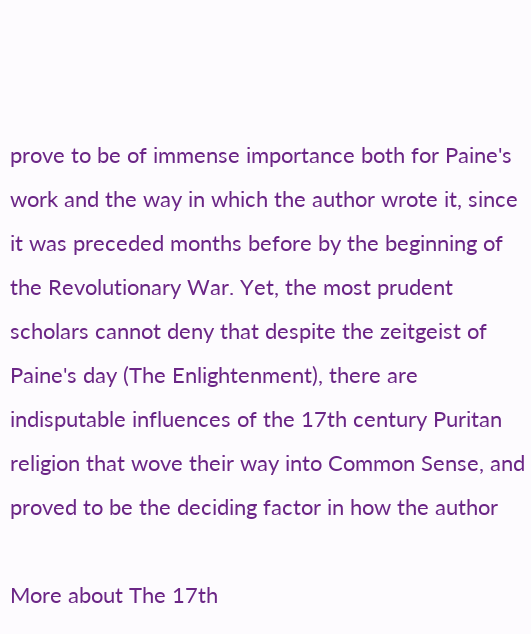prove to be of immense importance both for Paine's work and the way in which the author wrote it, since it was preceded months before by the beginning of the Revolutionary War. Yet, the most prudent scholars cannot deny that despite the zeitgeist of Paine's day (The Enlightenment), there are indisputable influences of the 17th century Puritan religion that wove their way into Common Sense, and proved to be the deciding factor in how the author

More about The 17th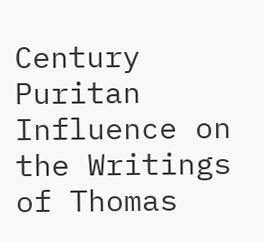Century Puritan Influence on the Writings of Thomas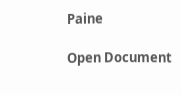Paine

Open Document